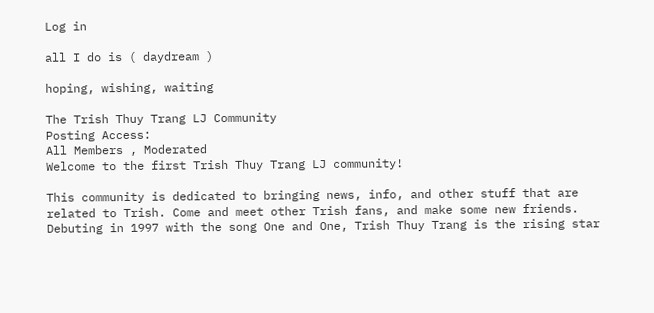Log in

all I do is ( daydream )

hoping, wishing, waiting

The Trish Thuy Trang LJ Community
Posting Access:
All Members , Moderated
Welcome to the first Trish Thuy Trang LJ community!

This community is dedicated to bringing news, info, and other stuff that are related to Trish. Come and meet other Trish fans, and make some new friends. Debuting in 1997 with the song One and One, Trish Thuy Trang is the rising star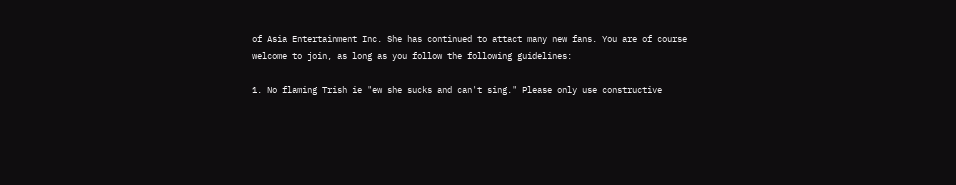of Asia Entertainment Inc. She has continued to attact many new fans. You are of course welcome to join, as long as you follow the following guidelines:

1. No flaming Trish ie "ew she sucks and can't sing." Please only use constructive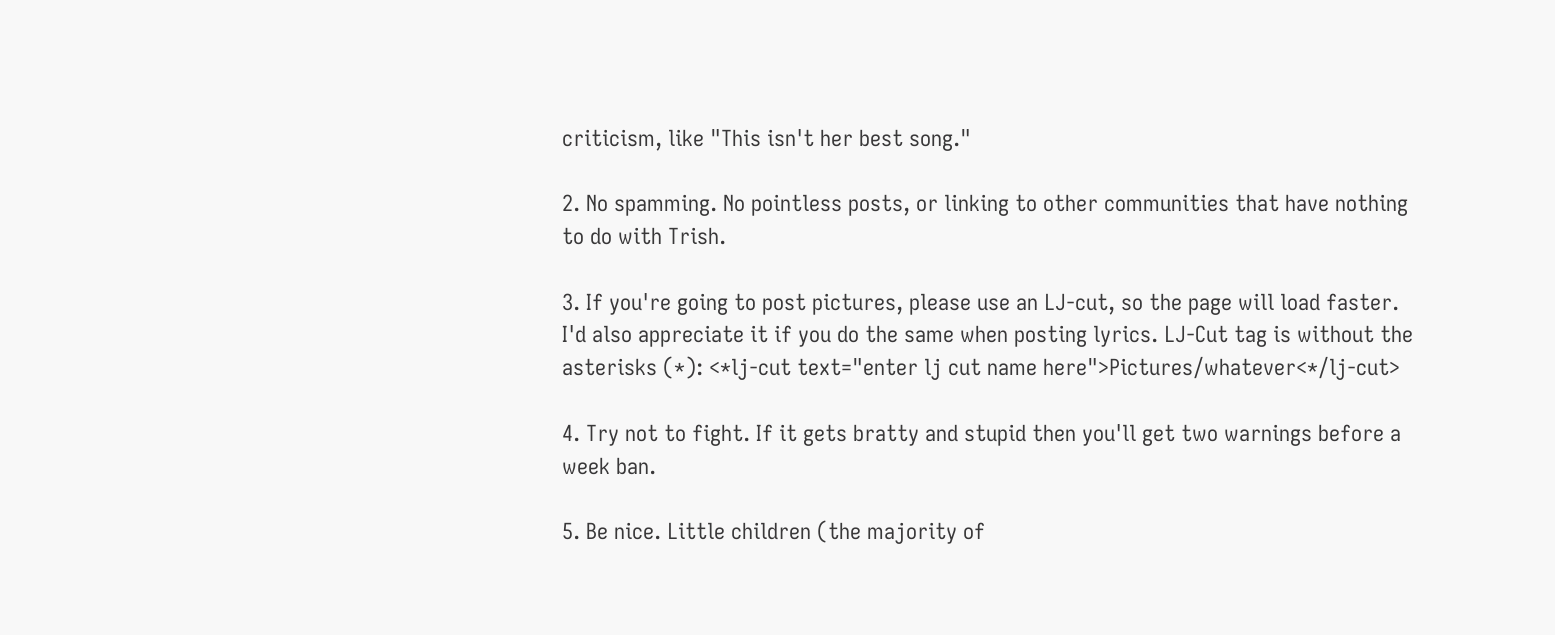criticism, like "This isn't her best song."

2. No spamming. No pointless posts, or linking to other communities that have nothing to do with Trish.

3. If you're going to post pictures, please use an LJ-cut, so the page will load faster. I'd also appreciate it if you do the same when posting lyrics. LJ-Cut tag is without the asterisks (*): <*lj-cut text="enter lj cut name here">Pictures/whatever<*/lj-cut>

4. Try not to fight. If it gets bratty and stupid then you'll get two warnings before a week ban.

5. Be nice. Little children (the majority of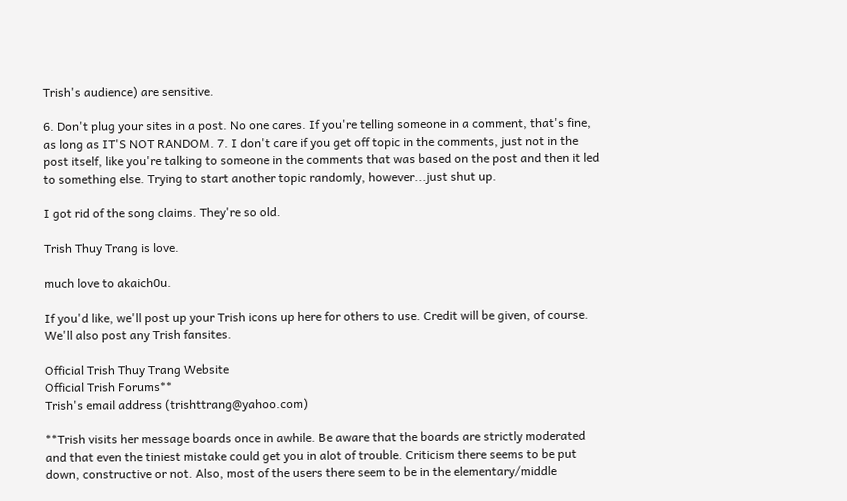Trish's audience) are sensitive.

6. Don't plug your sites in a post. No one cares. If you're telling someone in a comment, that's fine, as long as IT'S NOT RANDOM. 7. I don't care if you get off topic in the comments, just not in the post itself, like you're talking to someone in the comments that was based on the post and then it led to something else. Trying to start another topic randomly, however...just shut up.

I got rid of the song claims. They're so old.

Trish Thuy Trang is love.

much love to akaich0u.

If you'd like, we'll post up your Trish icons up here for others to use. Credit will be given, of course. We'll also post any Trish fansites.

Official Trish Thuy Trang Website
Official Trish Forums**
Trish's email address (trishttrang@yahoo.com)

**Trish visits her message boards once in awhile. Be aware that the boards are strictly moderated and that even the tiniest mistake could get you in alot of trouble. Criticism there seems to be put down, constructive or not. Also, most of the users there seem to be in the elementary/middle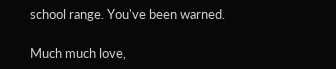school range. You've been warned.

Much much love,